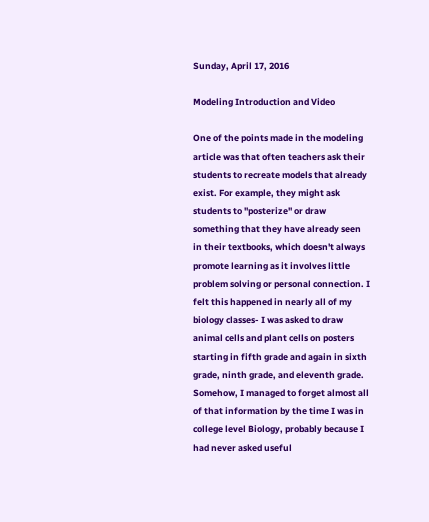Sunday, April 17, 2016

Modeling Introduction and Video

One of the points made in the modeling article was that often teachers ask their students to recreate models that already exist. For example, they might ask students to "posterize" or draw something that they have already seen in their textbooks, which doesn't always promote learning as it involves little problem solving or personal connection. I felt this happened in nearly all of my biology classes- I was asked to draw animal cells and plant cells on posters starting in fifth grade and again in sixth grade, ninth grade, and eleventh grade. Somehow, I managed to forget almost all of that information by the time I was in college level Biology, probably because I had never asked useful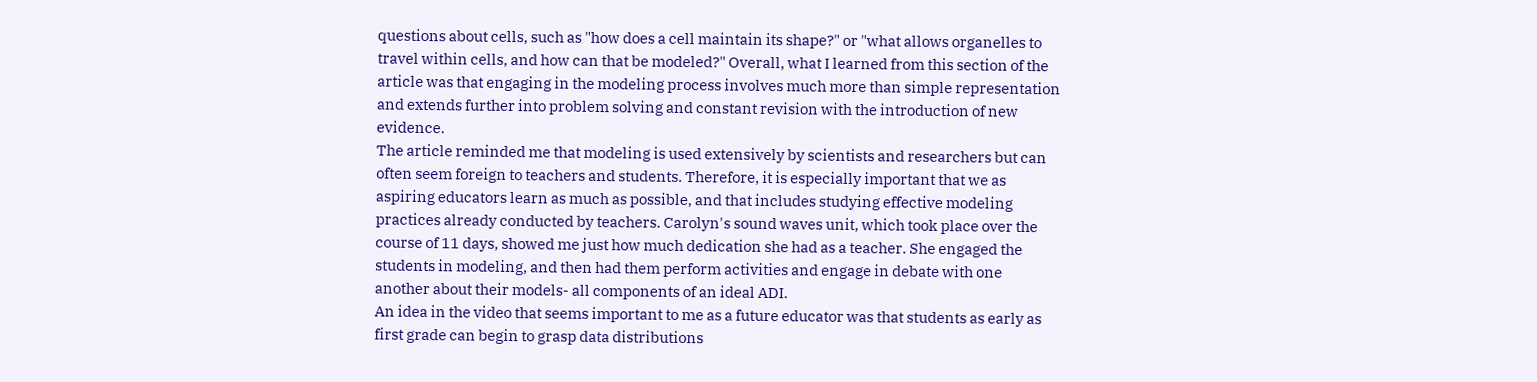questions about cells, such as "how does a cell maintain its shape?" or "what allows organelles to travel within cells, and how can that be modeled?" Overall, what I learned from this section of the article was that engaging in the modeling process involves much more than simple representation and extends further into problem solving and constant revision with the introduction of new evidence.
The article reminded me that modeling is used extensively by scientists and researchers but can often seem foreign to teachers and students. Therefore, it is especially important that we as aspiring educators learn as much as possible, and that includes studying effective modeling practices already conducted by teachers. Carolyn's sound waves unit, which took place over the course of 11 days, showed me just how much dedication she had as a teacher. She engaged the students in modeling, and then had them perform activities and engage in debate with one another about their models- all components of an ideal ADI.
An idea in the video that seems important to me as a future educator was that students as early as first grade can begin to grasp data distributions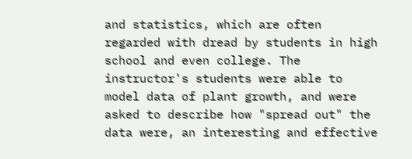and statistics, which are often regarded with dread by students in high school and even college. The instructor's students were able to model data of plant growth, and were asked to describe how "spread out" the data were, an interesting and effective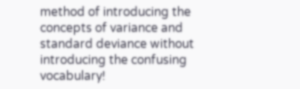method of introducing the concepts of variance and standard deviance without introducing the confusing vocabulary!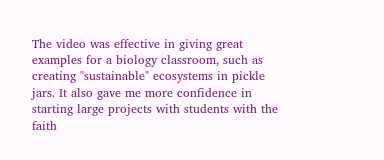The video was effective in giving great examples for a biology classroom, such as creating "sustainable" ecosystems in pickle jars. It also gave me more confidence in starting large projects with students with the faith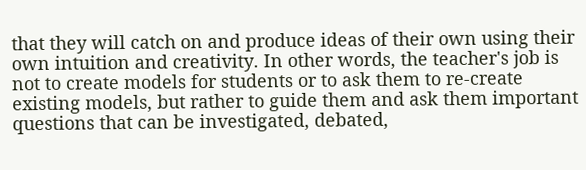that they will catch on and produce ideas of their own using their own intuition and creativity. In other words, the teacher's job is not to create models for students or to ask them to re-create existing models, but rather to guide them and ask them important questions that can be investigated, debated,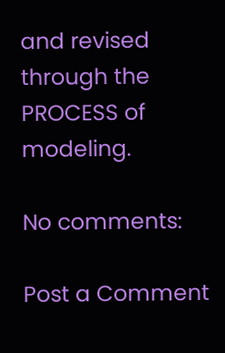and revised through the PROCESS of modeling.

No comments:

Post a Comment